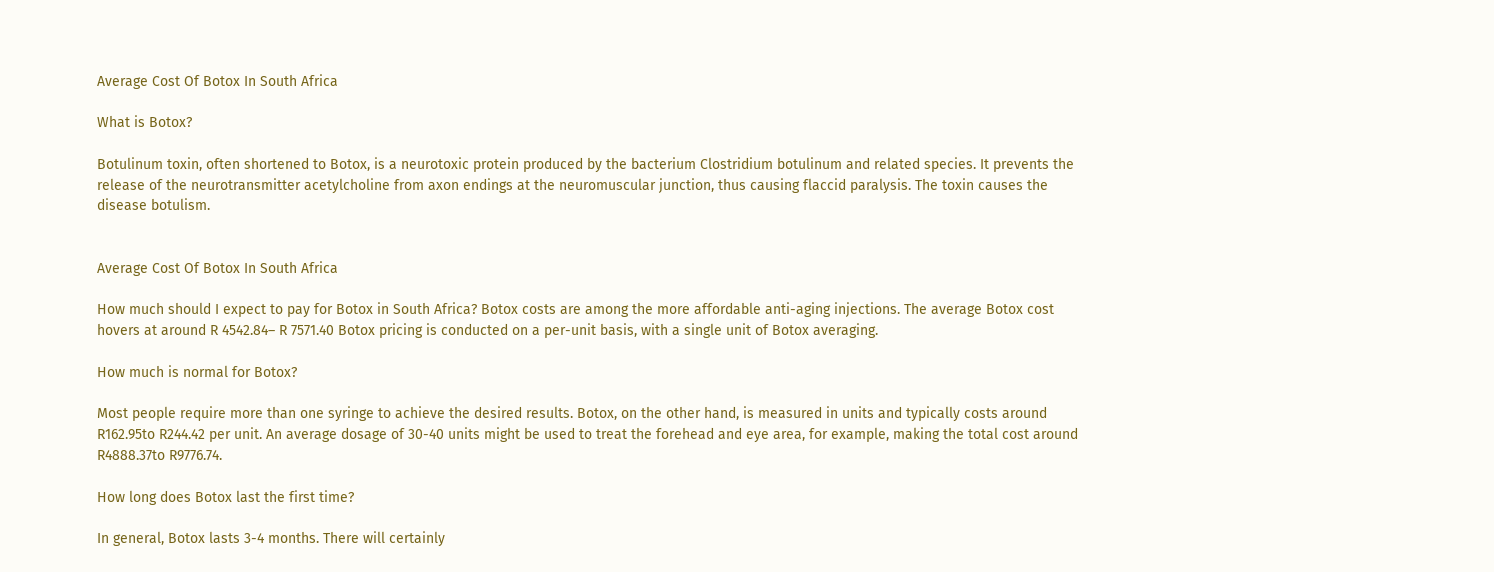Average Cost Of Botox In South Africa

What is Botox?

Botulinum toxin, often shortened to Botox, is a neurotoxic protein produced by the bacterium Clostridium botulinum and related species. It prevents the release of the neurotransmitter acetylcholine from axon endings at the neuromuscular junction, thus causing flaccid paralysis. The toxin causes the disease botulism.


Average Cost Of Botox In South Africa

How much should I expect to pay for Botox in South Africa? Botox costs are among the more affordable anti-aging injections. The average Botox cost hovers at around R 4542.84– R 7571.40 Botox pricing is conducted on a per-unit basis, with a single unit of Botox averaging.

How much is normal for Botox?

Most people require more than one syringe to achieve the desired results. Botox, on the other hand, is measured in units and typically costs around R162.95to R244.42 per unit. An average dosage of 30-40 units might be used to treat the forehead and eye area, for example, making the total cost around R4888.37to R9776.74.

How long does Botox last the first time?

In general, Botox lasts 3-4 months. There will certainly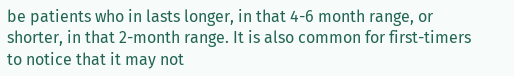be patients who in lasts longer, in that 4-6 month range, or shorter, in that 2-month range. It is also common for first-timers to notice that it may not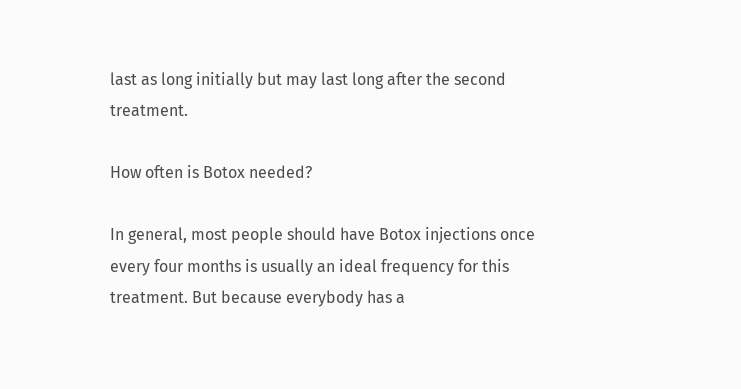last as long initially but may last long after the second treatment.

How often is Botox needed?

In general, most people should have Botox injections once every four months is usually an ideal frequency for this treatment. But because everybody has a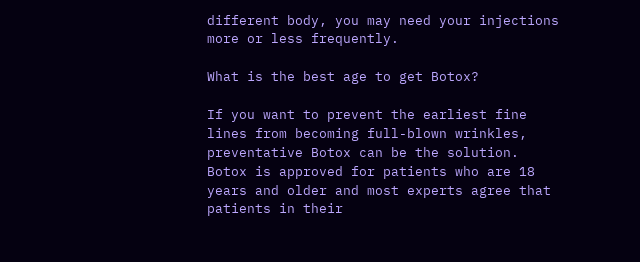different body, you may need your injections more or less frequently.

What is the best age to get Botox?

If you want to prevent the earliest fine lines from becoming full-blown wrinkles, preventative Botox can be the solution. Botox is approved for patients who are 18 years and older and most experts agree that patients in their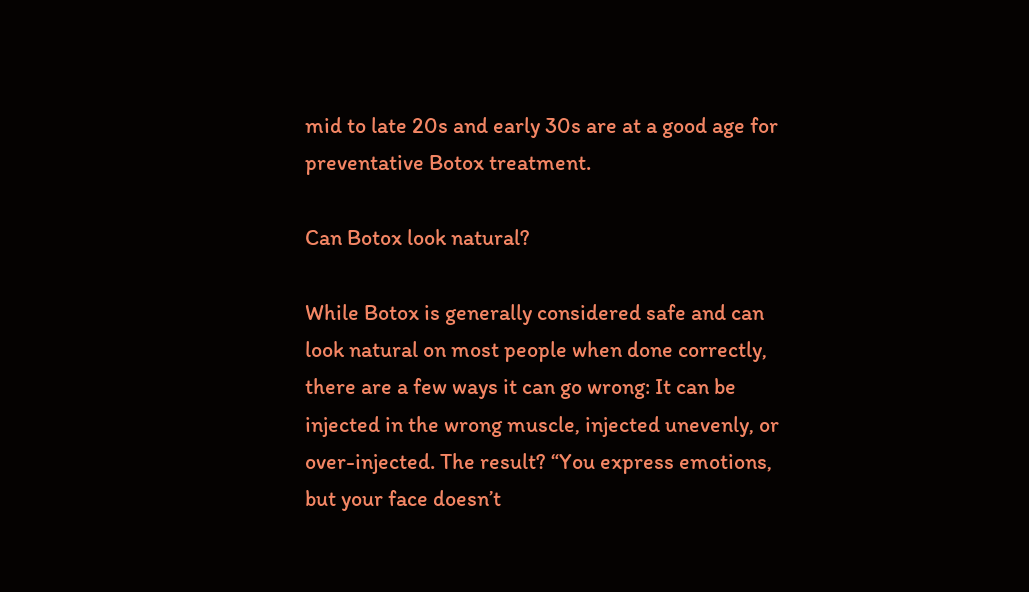mid to late 20s and early 30s are at a good age for preventative Botox treatment.

Can Botox look natural?

While Botox is generally considered safe and can look natural on most people when done correctly, there are a few ways it can go wrong: It can be injected in the wrong muscle, injected unevenly, or over-injected. The result? “You express emotions, but your face doesn’t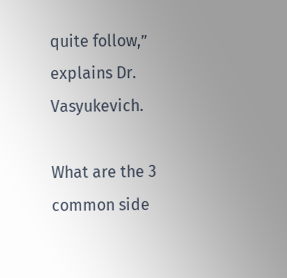quite follow,” explains Dr. Vasyukevich.

What are the 3 common side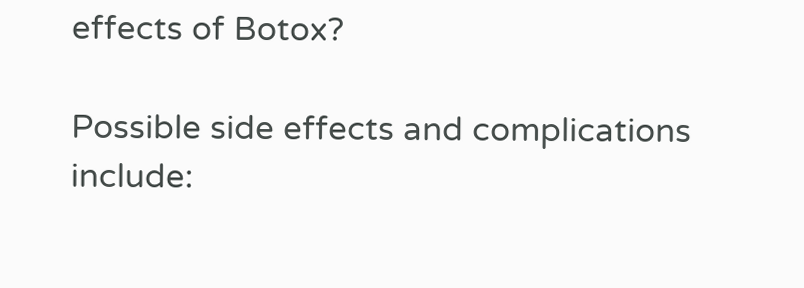effects of Botox?

Possible side effects and complications include: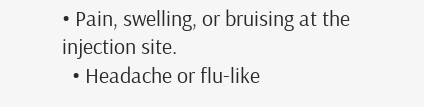• Pain, swelling, or bruising at the injection site.
  • Headache or flu-like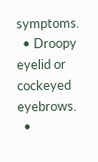symptoms.
  • Droopy eyelid or cockeyed eyebrows.
  •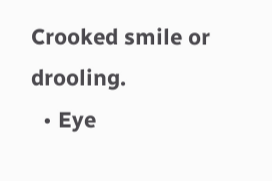Crooked smile or drooling.
  • Eye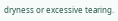dryness or excessive tearing.